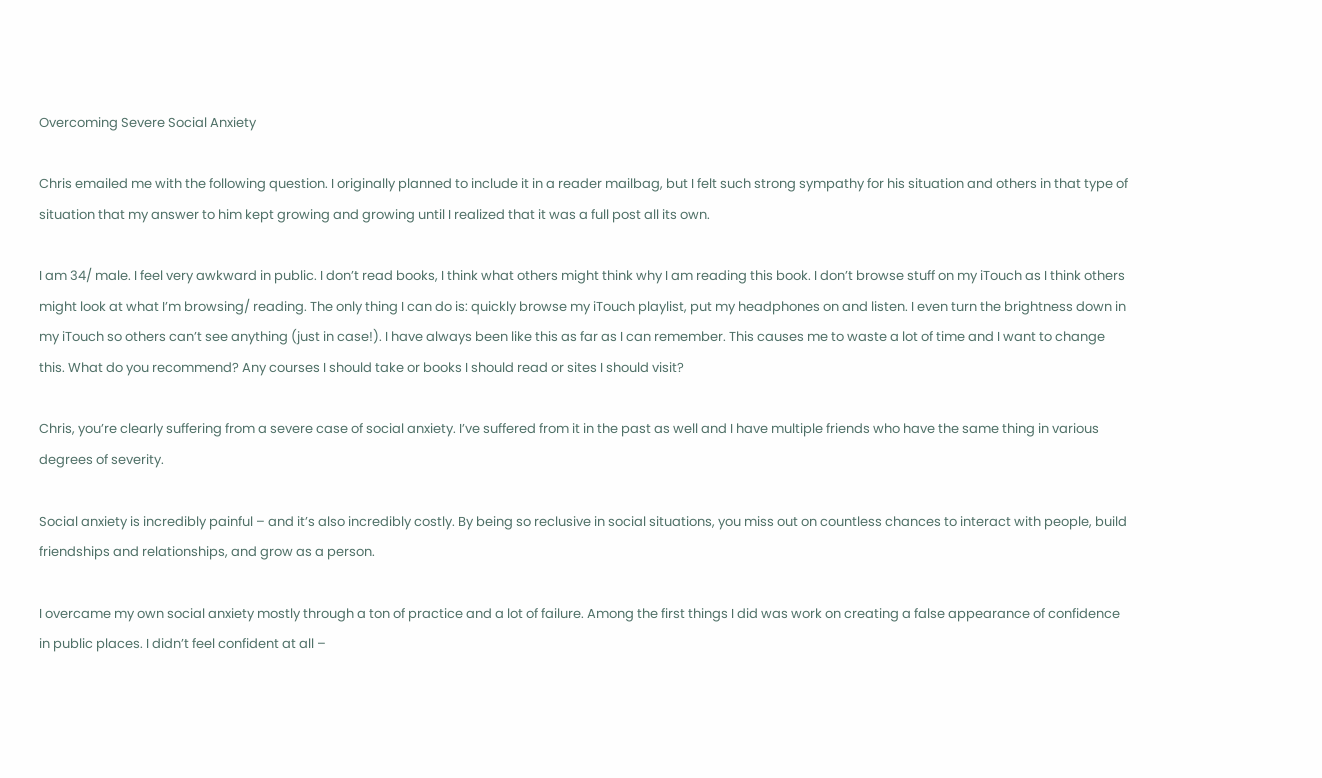Overcoming Severe Social Anxiety

Chris emailed me with the following question. I originally planned to include it in a reader mailbag, but I felt such strong sympathy for his situation and others in that type of situation that my answer to him kept growing and growing until I realized that it was a full post all its own.

I am 34/ male. I feel very awkward in public. I don’t read books, I think what others might think why I am reading this book. I don’t browse stuff on my iTouch as I think others might look at what I’m browsing/ reading. The only thing I can do is: quickly browse my iTouch playlist, put my headphones on and listen. I even turn the brightness down in my iTouch so others can’t see anything (just in case!). I have always been like this as far as I can remember. This causes me to waste a lot of time and I want to change this. What do you recommend? Any courses I should take or books I should read or sites I should visit?

Chris, you’re clearly suffering from a severe case of social anxiety. I’ve suffered from it in the past as well and I have multiple friends who have the same thing in various degrees of severity.

Social anxiety is incredibly painful – and it’s also incredibly costly. By being so reclusive in social situations, you miss out on countless chances to interact with people, build friendships and relationships, and grow as a person.

I overcame my own social anxiety mostly through a ton of practice and a lot of failure. Among the first things I did was work on creating a false appearance of confidence in public places. I didn’t feel confident at all –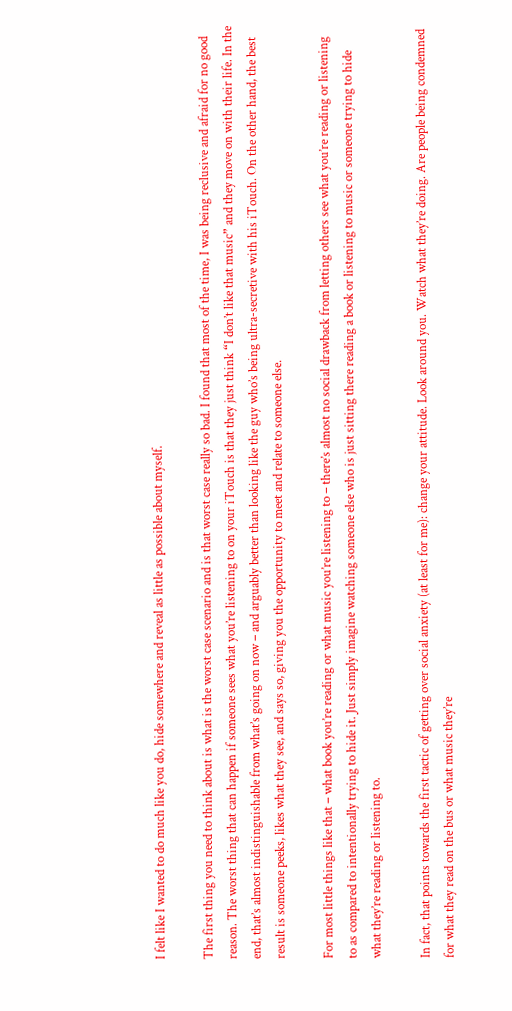I felt like I wanted to do much like you do, hide somewhere and reveal as little as possible about myself.

The first thing you need to think about is what is the worst case scenario and is that worst case really so bad. I found that most of the time, I was being reclusive and afraid for no good reason. The worst thing that can happen if someone sees what you’re listening to on your iTouch is that they just think “I don’t like that music” and they move on with their life. In the end, that’s almost indistinguishable from what’s going on now – and arguably better than looking like the guy who’s being ultra-secretive with his iTouch. On the other hand, the best result is someone peeks, likes what they see, and says so, giving you the opportunity to meet and relate to someone else.

For most little things like that – what book you’re reading or what music you’re listening to – there’s almost no social drawback from letting others see what you’re reading or listening to as compared to intentionally trying to hide it. Just simply imagine watching someone else who is just sitting there reading a book or listening to music or someone trying to hide what they’re reading or listening to.

In fact, that points towards the first tactic of getting over social anxiety (at least for me): change your attitude. Look around you. Watch what they’re doing. Are people being condemned for what they read on the bus or what music they’re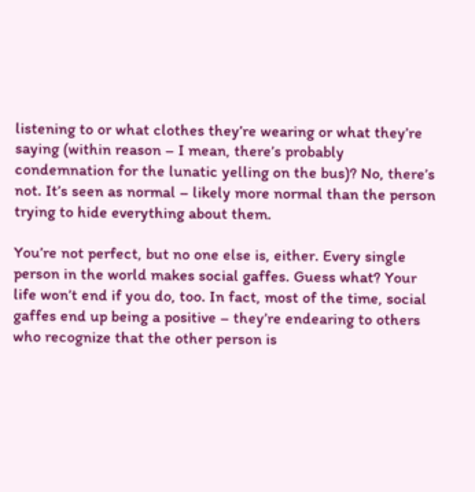listening to or what clothes they’re wearing or what they’re saying (within reason – I mean, there’s probably condemnation for the lunatic yelling on the bus)? No, there’s not. It’s seen as normal – likely more normal than the person trying to hide everything about them.

You’re not perfect, but no one else is, either. Every single person in the world makes social gaffes. Guess what? Your life won’t end if you do, too. In fact, most of the time, social gaffes end up being a positive – they’re endearing to others who recognize that the other person is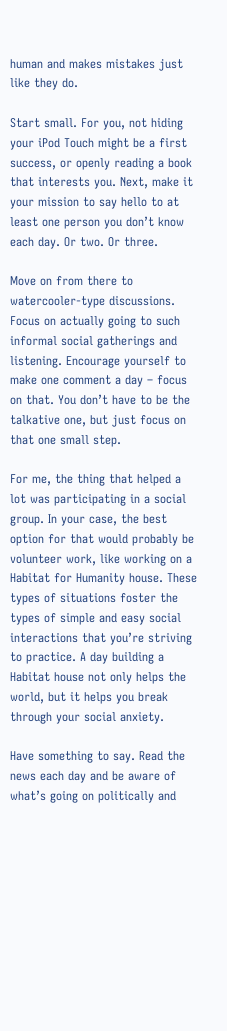human and makes mistakes just like they do.

Start small. For you, not hiding your iPod Touch might be a first success, or openly reading a book that interests you. Next, make it your mission to say hello to at least one person you don’t know each day. Or two. Or three.

Move on from there to watercooler-type discussions. Focus on actually going to such informal social gatherings and listening. Encourage yourself to make one comment a day – focus on that. You don’t have to be the talkative one, but just focus on that one small step.

For me, the thing that helped a lot was participating in a social group. In your case, the best option for that would probably be volunteer work, like working on a Habitat for Humanity house. These types of situations foster the types of simple and easy social interactions that you’re striving to practice. A day building a Habitat house not only helps the world, but it helps you break through your social anxiety.

Have something to say. Read the news each day and be aware of what’s going on politically and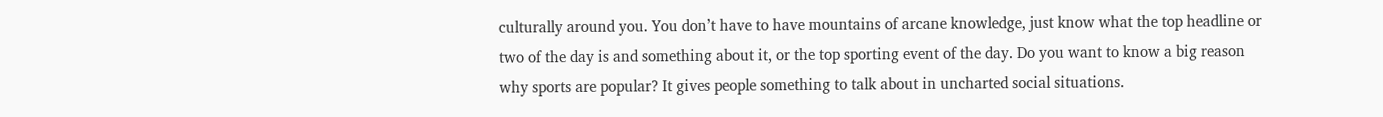culturally around you. You don’t have to have mountains of arcane knowledge, just know what the top headline or two of the day is and something about it, or the top sporting event of the day. Do you want to know a big reason why sports are popular? It gives people something to talk about in uncharted social situations.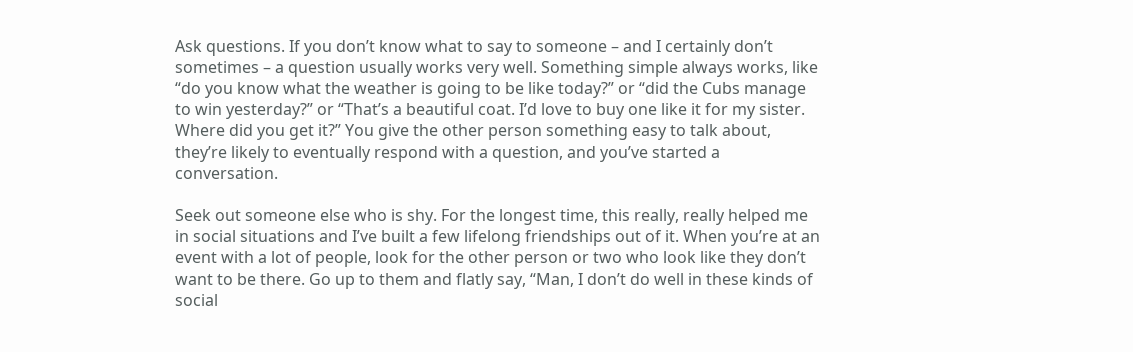Ask questions. If you don’t know what to say to someone – and I certainly don’t sometimes – a question usually works very well. Something simple always works, like “do you know what the weather is going to be like today?” or “did the Cubs manage to win yesterday?” or “That’s a beautiful coat. I’d love to buy one like it for my sister. Where did you get it?” You give the other person something easy to talk about, they’re likely to eventually respond with a question, and you’ve started a conversation.

Seek out someone else who is shy. For the longest time, this really, really helped me in social situations and I’ve built a few lifelong friendships out of it. When you’re at an event with a lot of people, look for the other person or two who look like they don’t want to be there. Go up to them and flatly say, “Man, I don’t do well in these kinds of social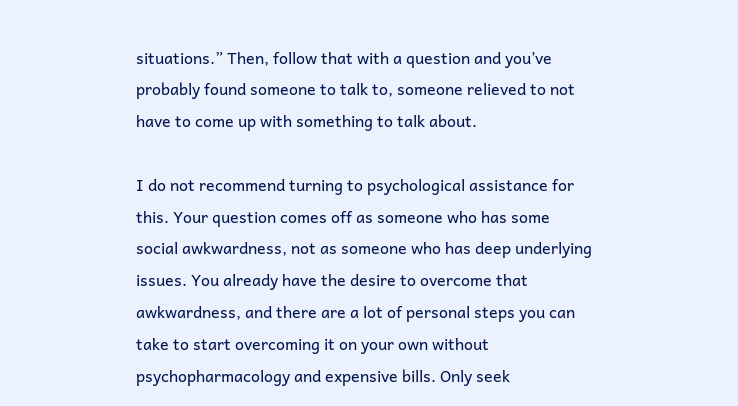situations.” Then, follow that with a question and you’ve probably found someone to talk to, someone relieved to not have to come up with something to talk about.

I do not recommend turning to psychological assistance for this. Your question comes off as someone who has some social awkwardness, not as someone who has deep underlying issues. You already have the desire to overcome that awkwardness, and there are a lot of personal steps you can take to start overcoming it on your own without psychopharmacology and expensive bills. Only seek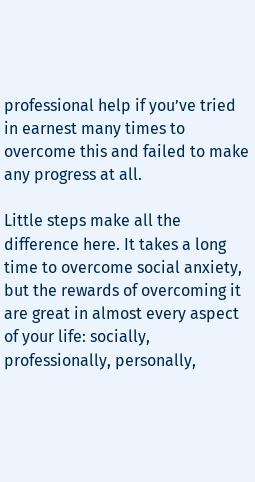professional help if you’ve tried in earnest many times to overcome this and failed to make any progress at all.

Little steps make all the difference here. It takes a long time to overcome social anxiety, but the rewards of overcoming it are great in almost every aspect of your life: socially, professionally, personally,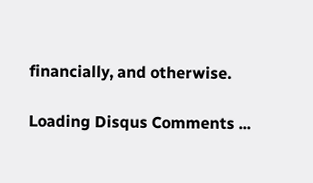financially, and otherwise.

Loading Disqus Comments ...